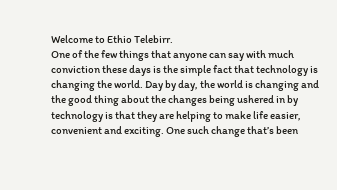Welcome to Ethio Telebirr.
One of the few things that anyone can say with much conviction these days is the simple fact that technology is changing the world. Day by day, the world is changing and the good thing about the changes being ushered in by technology is that they are helping to make life easier, convenient and exciting. One such change that’s been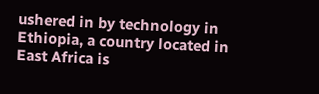ushered in by technology in Ethiopia, a country located in East Africa is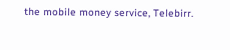the mobile money service, Telebirr.